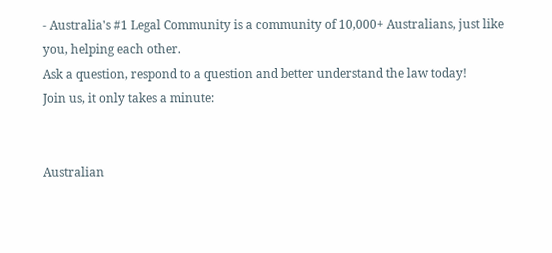- Australia's #1 Legal Community is a community of 10,000+ Australians, just like you, helping each other.
Ask a question, respond to a question and better understand the law today!
Join us, it only takes a minute:


Australian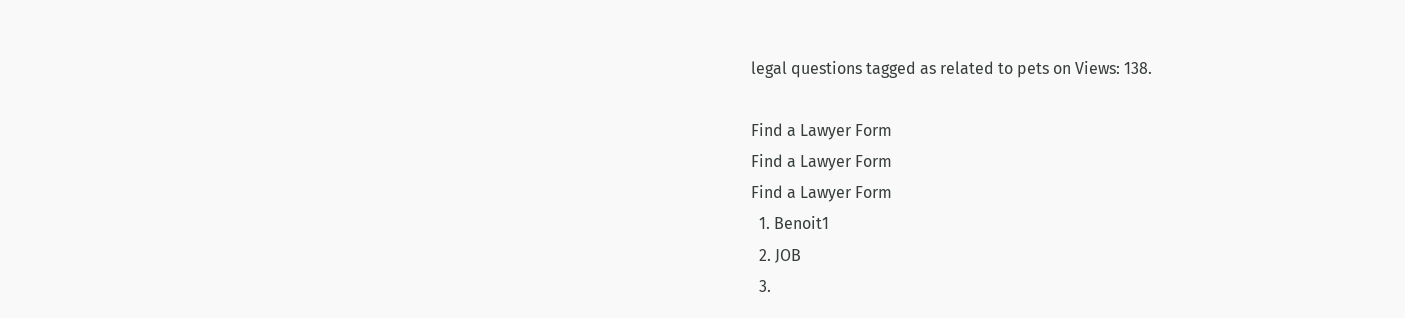legal questions tagged as related to pets on Views: 138.

Find a Lawyer Form
Find a Lawyer Form
Find a Lawyer Form
  1. Benoit1
  2. JOB
  3.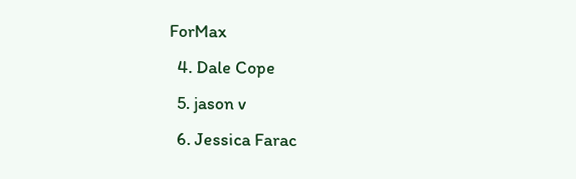ForMax
  4. Dale Cope
  5. jason v
  6. Jessica Farac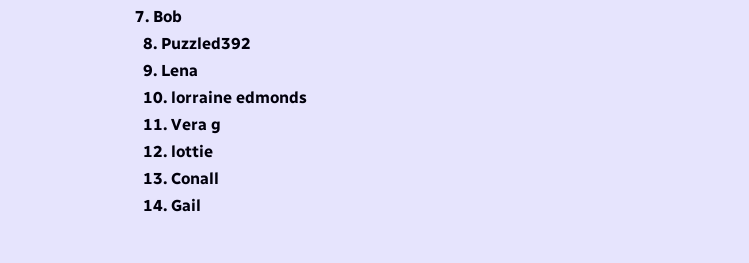7. Bob
  8. Puzzled392
  9. Lena
  10. lorraine edmonds
  11. Vera g
  12. lottie
  13. Conall
  14. Gail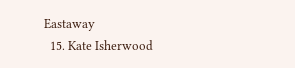Eastaway
  15. Kate Isherwood